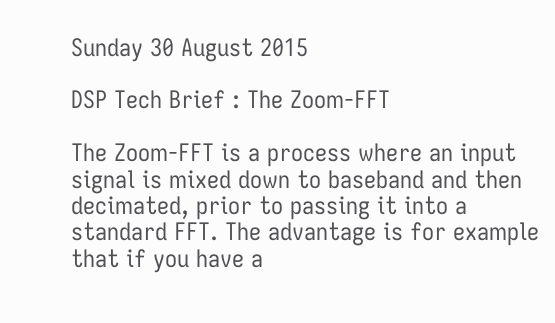Sunday 30 August 2015

DSP Tech Brief : The Zoom-FFT

The Zoom-FFT is a process where an input signal is mixed down to baseband and then decimated, prior to passing it into a standard FFT. The advantage is for example that if you have a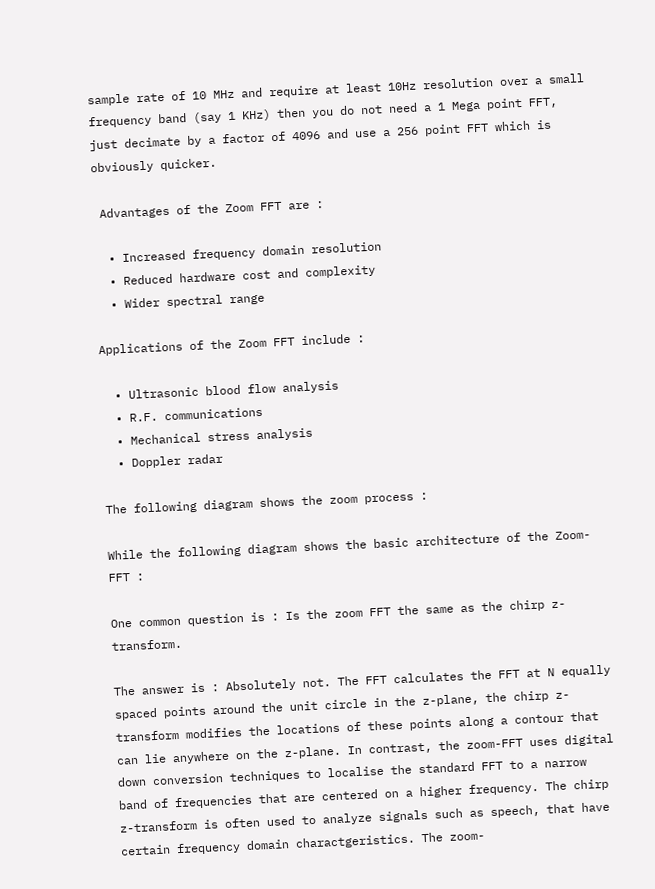sample rate of 10 MHz and require at least 10Hz resolution over a small frequency band (say 1 KHz) then you do not need a 1 Mega point FFT, just decimate by a factor of 4096 and use a 256 point FFT which is obviously quicker.

 Advantages of the Zoom FFT are :

  • Increased frequency domain resolution
  • Reduced hardware cost and complexity
  • Wider spectral range

Applications of the Zoom FFT include :

  • Ultrasonic blood flow analysis
  • R.F. communications
  • Mechanical stress analysis
  • Doppler radar

The following diagram shows the zoom process :

While the following diagram shows the basic architecture of the Zoom-FFT :

One common question is : Is the zoom FFT the same as the chirp z-transform.

The answer is : Absolutely not. The FFT calculates the FFT at N equally spaced points around the unit circle in the z-plane, the chirp z-transform modifies the locations of these points along a contour that can lie anywhere on the z-plane. In contrast, the zoom-FFT uses digital down conversion techniques to localise the standard FFT to a narrow band of frequencies that are centered on a higher frequency. The chirp z-transform is often used to analyze signals such as speech, that have certain frequency domain charactgeristics. The zoom-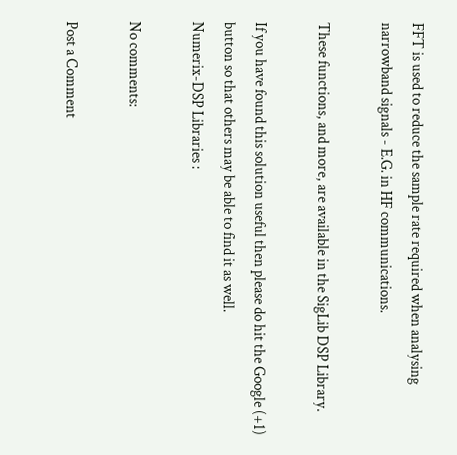FFT is used to reduce the sample rate required when analysing narrowband signals - E.G. in HF communications.

These functions, and more, are available in the SigLib DSP Library.

If you have found this solution useful then please do hit the Google (+1) button so that others may be able to find it as well.
Numerix-DSP Libraries :

No comments:

Post a Comment